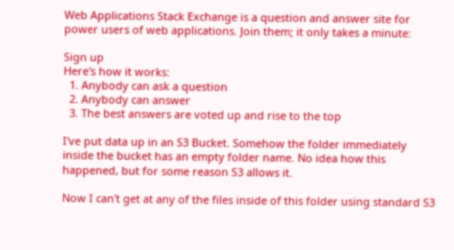Web Applications Stack Exchange is a question and answer site for power users of web applications. Join them; it only takes a minute:

Sign up
Here's how it works:
  1. Anybody can ask a question
  2. Anybody can answer
  3. The best answers are voted up and rise to the top

I've put data up in an S3 Bucket. Somehow the folder immediately inside the bucket has an empty folder name. No idea how this happened, but for some reason S3 allows it.

Now I can't get at any of the files inside of this folder using standard S3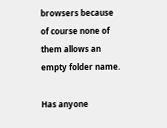browsers because of course none of them allows an empty folder name.

Has anyone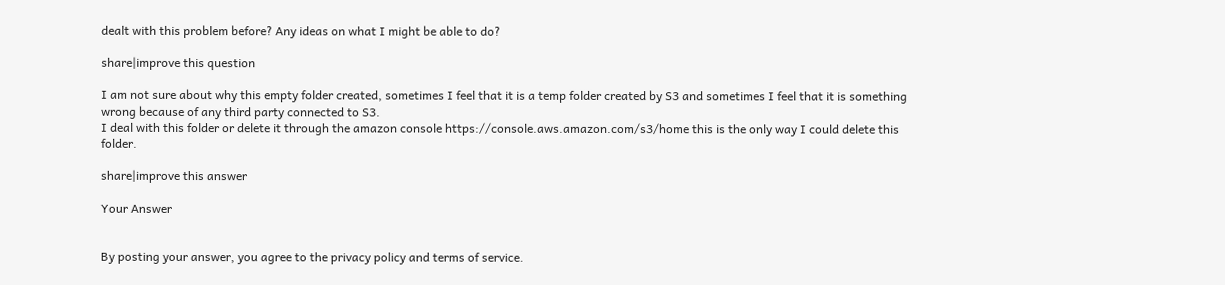dealt with this problem before? Any ideas on what I might be able to do?

share|improve this question

I am not sure about why this empty folder created, sometimes I feel that it is a temp folder created by S3 and sometimes I feel that it is something wrong because of any third party connected to S3.
I deal with this folder or delete it through the amazon console https://console.aws.amazon.com/s3/home this is the only way I could delete this folder.

share|improve this answer

Your Answer


By posting your answer, you agree to the privacy policy and terms of service.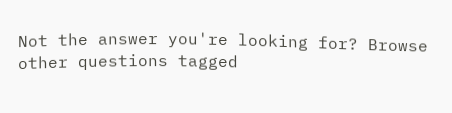Not the answer you're looking for? Browse other questions tagged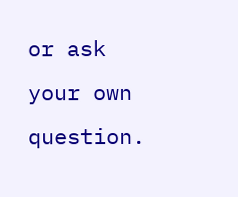or ask your own question.